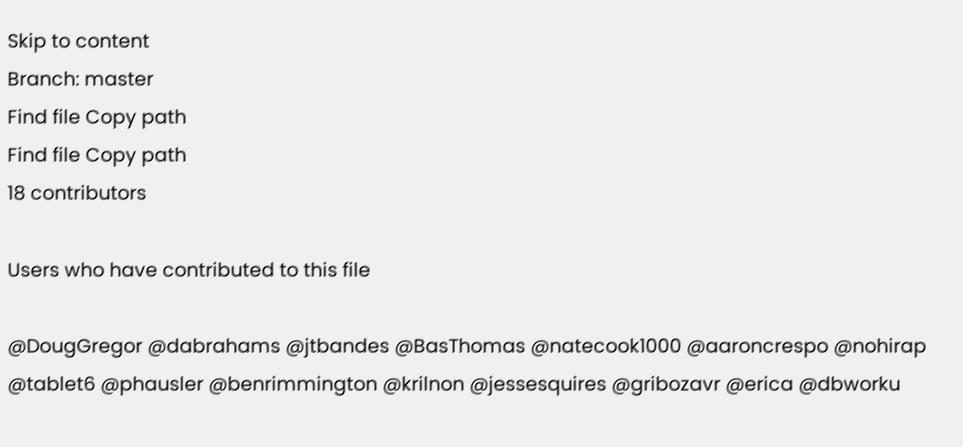Skip to content
Branch: master
Find file Copy path
Find file Copy path
18 contributors

Users who have contributed to this file

@DougGregor @dabrahams @jtbandes @BasThomas @natecook1000 @aaroncrespo @nohirap @tablet6 @phausler @benrimmington @krilnon @jessesquires @gribozavr @erica @dbworku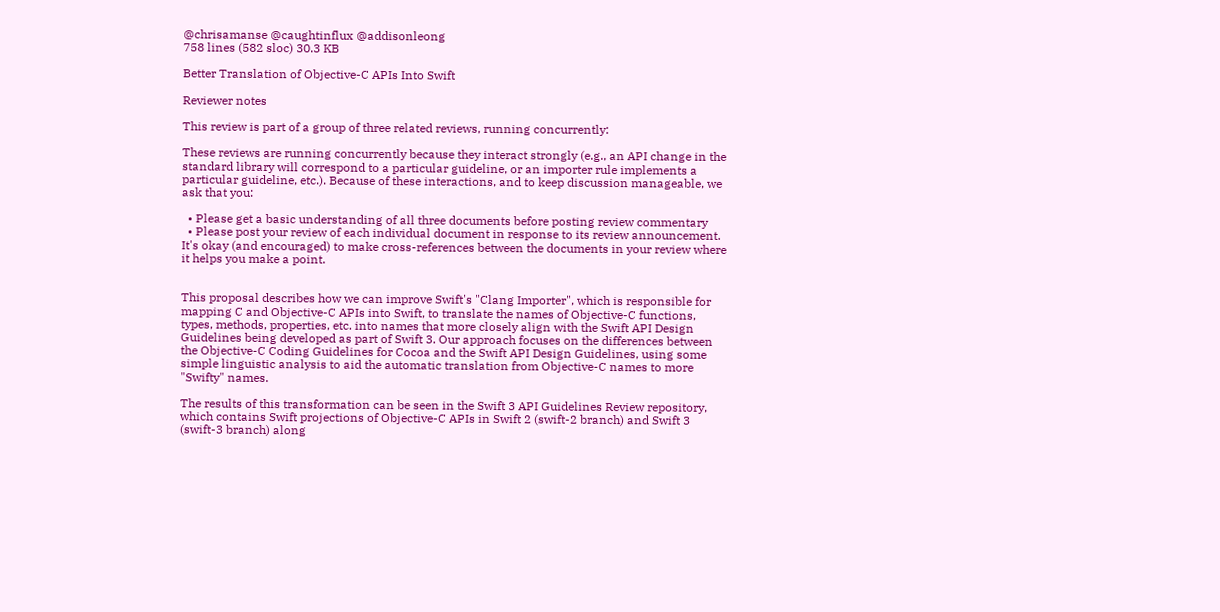@chrisamanse @caughtinflux @addisonleong
758 lines (582 sloc) 30.3 KB

Better Translation of Objective-C APIs Into Swift

Reviewer notes

This review is part of a group of three related reviews, running concurrently:

These reviews are running concurrently because they interact strongly (e.g., an API change in the standard library will correspond to a particular guideline, or an importer rule implements a particular guideline, etc.). Because of these interactions, and to keep discussion manageable, we ask that you:

  • Please get a basic understanding of all three documents before posting review commentary
  • Please post your review of each individual document in response to its review announcement. It's okay (and encouraged) to make cross-references between the documents in your review where it helps you make a point.


This proposal describes how we can improve Swift's "Clang Importer", which is responsible for mapping C and Objective-C APIs into Swift, to translate the names of Objective-C functions, types, methods, properties, etc. into names that more closely align with the Swift API Design Guidelines being developed as part of Swift 3. Our approach focuses on the differences between the Objective-C Coding Guidelines for Cocoa and the Swift API Design Guidelines, using some simple linguistic analysis to aid the automatic translation from Objective-C names to more "Swifty" names.

The results of this transformation can be seen in the Swift 3 API Guidelines Review repository, which contains Swift projections of Objective-C APIs in Swift 2 (swift-2 branch) and Swift 3 (swift-3 branch) along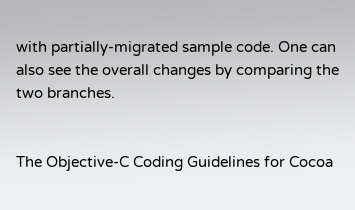with partially-migrated sample code. One can also see the overall changes by comparing the two branches.


The Objective-C Coding Guidelines for Cocoa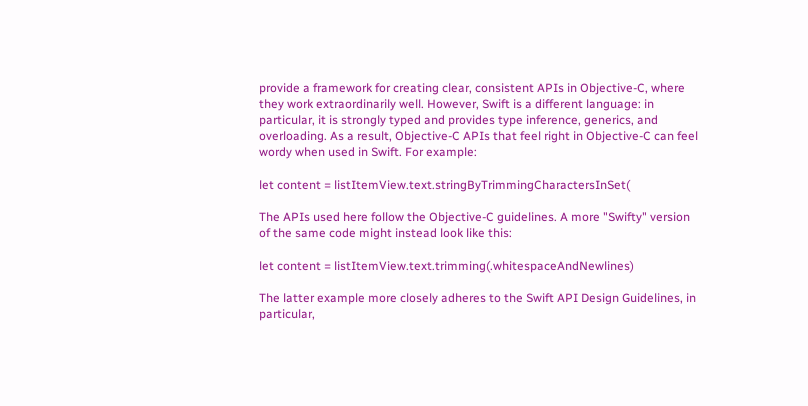provide a framework for creating clear, consistent APIs in Objective-C, where they work extraordinarily well. However, Swift is a different language: in particular, it is strongly typed and provides type inference, generics, and overloading. As a result, Objective-C APIs that feel right in Objective-C can feel wordy when used in Swift. For example:

let content = listItemView.text.stringByTrimmingCharactersInSet(

The APIs used here follow the Objective-C guidelines. A more "Swifty" version of the same code might instead look like this:

let content = listItemView.text.trimming(.whitespaceAndNewlines)

The latter example more closely adheres to the Swift API Design Guidelines, in particular,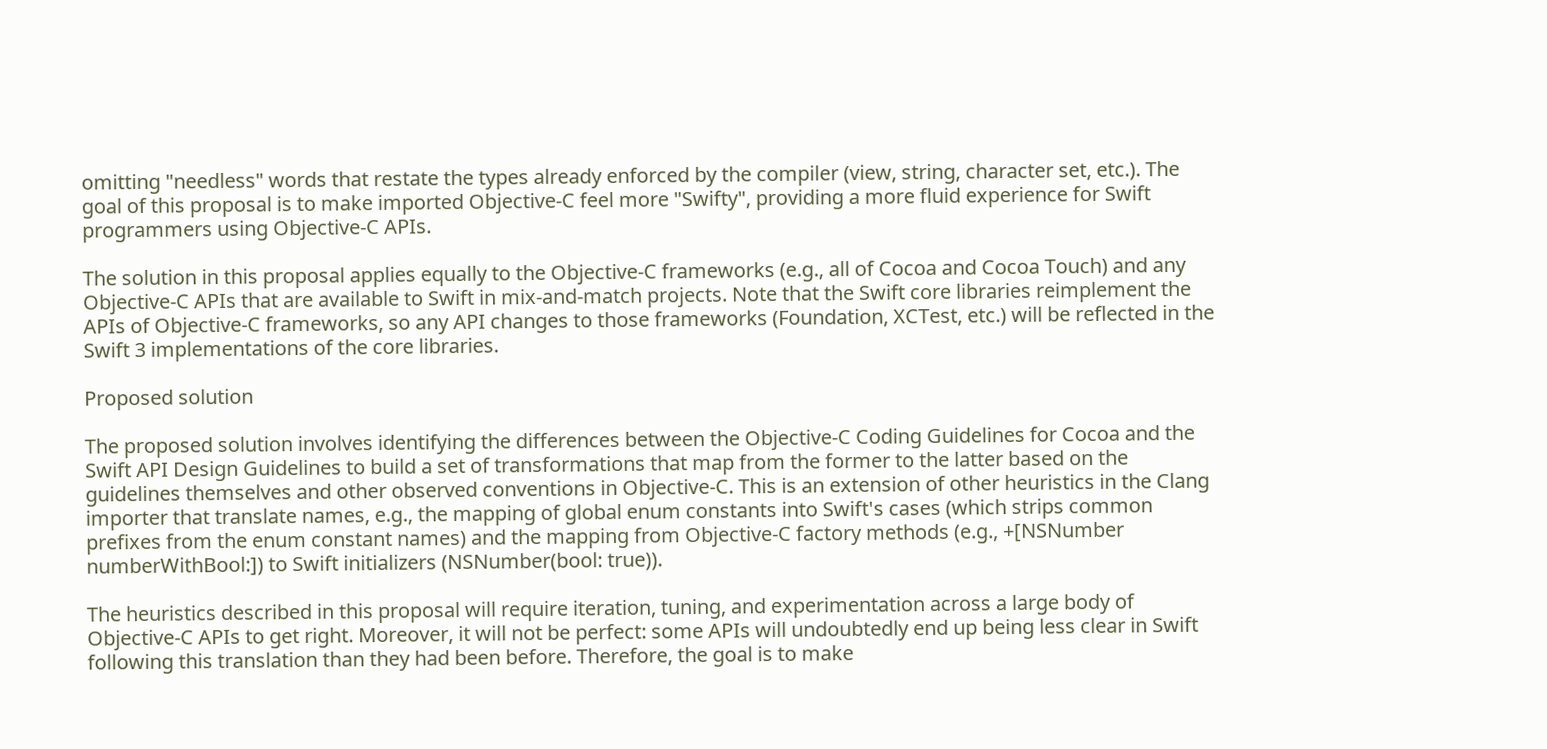omitting "needless" words that restate the types already enforced by the compiler (view, string, character set, etc.). The goal of this proposal is to make imported Objective-C feel more "Swifty", providing a more fluid experience for Swift programmers using Objective-C APIs.

The solution in this proposal applies equally to the Objective-C frameworks (e.g., all of Cocoa and Cocoa Touch) and any Objective-C APIs that are available to Swift in mix-and-match projects. Note that the Swift core libraries reimplement the APIs of Objective-C frameworks, so any API changes to those frameworks (Foundation, XCTest, etc.) will be reflected in the Swift 3 implementations of the core libraries.

Proposed solution

The proposed solution involves identifying the differences between the Objective-C Coding Guidelines for Cocoa and the Swift API Design Guidelines to build a set of transformations that map from the former to the latter based on the guidelines themselves and other observed conventions in Objective-C. This is an extension of other heuristics in the Clang importer that translate names, e.g., the mapping of global enum constants into Swift's cases (which strips common prefixes from the enum constant names) and the mapping from Objective-C factory methods (e.g., +[NSNumber numberWithBool:]) to Swift initializers (NSNumber(bool: true)).

The heuristics described in this proposal will require iteration, tuning, and experimentation across a large body of Objective-C APIs to get right. Moreover, it will not be perfect: some APIs will undoubtedly end up being less clear in Swift following this translation than they had been before. Therefore, the goal is to make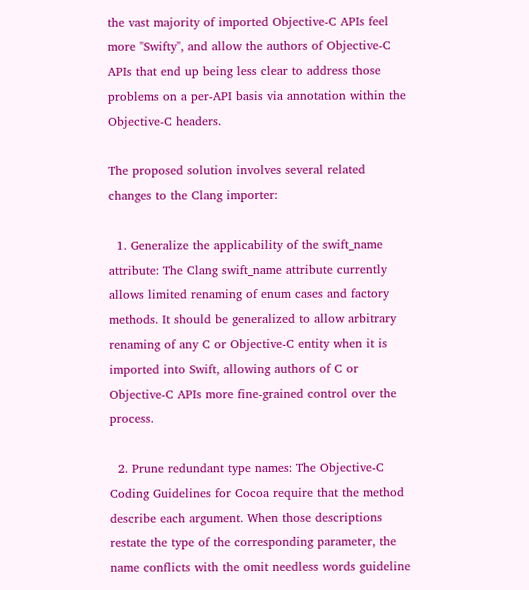the vast majority of imported Objective-C APIs feel more "Swifty", and allow the authors of Objective-C APIs that end up being less clear to address those problems on a per-API basis via annotation within the Objective-C headers.

The proposed solution involves several related changes to the Clang importer:

  1. Generalize the applicability of the swift_name attribute: The Clang swift_name attribute currently allows limited renaming of enum cases and factory methods. It should be generalized to allow arbitrary renaming of any C or Objective-C entity when it is imported into Swift, allowing authors of C or Objective-C APIs more fine-grained control over the process.

  2. Prune redundant type names: The Objective-C Coding Guidelines for Cocoa require that the method describe each argument. When those descriptions restate the type of the corresponding parameter, the name conflicts with the omit needless words guideline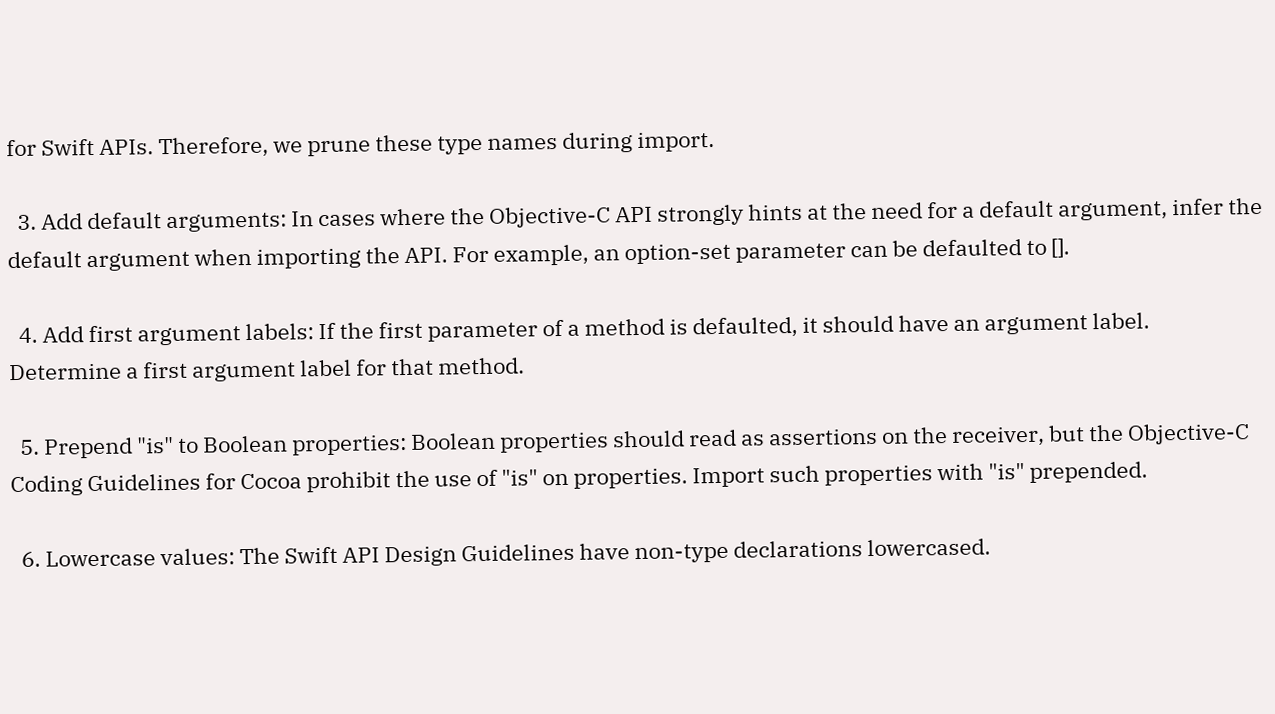for Swift APIs. Therefore, we prune these type names during import.

  3. Add default arguments: In cases where the Objective-C API strongly hints at the need for a default argument, infer the default argument when importing the API. For example, an option-set parameter can be defaulted to [].

  4. Add first argument labels: If the first parameter of a method is defaulted, it should have an argument label. Determine a first argument label for that method.

  5. Prepend "is" to Boolean properties: Boolean properties should read as assertions on the receiver, but the Objective-C Coding Guidelines for Cocoa prohibit the use of "is" on properties. Import such properties with "is" prepended.

  6. Lowercase values: The Swift API Design Guidelines have non-type declarations lowercased.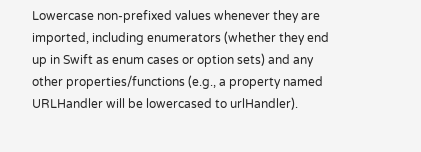Lowercase non-prefixed values whenever they are imported, including enumerators (whether they end up in Swift as enum cases or option sets) and any other properties/functions (e.g., a property named URLHandler will be lowercased to urlHandler).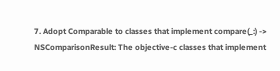7. Adopt Comparable to classes that implement compare(_:) -> NSComparisonResult: The objective-c classes that implement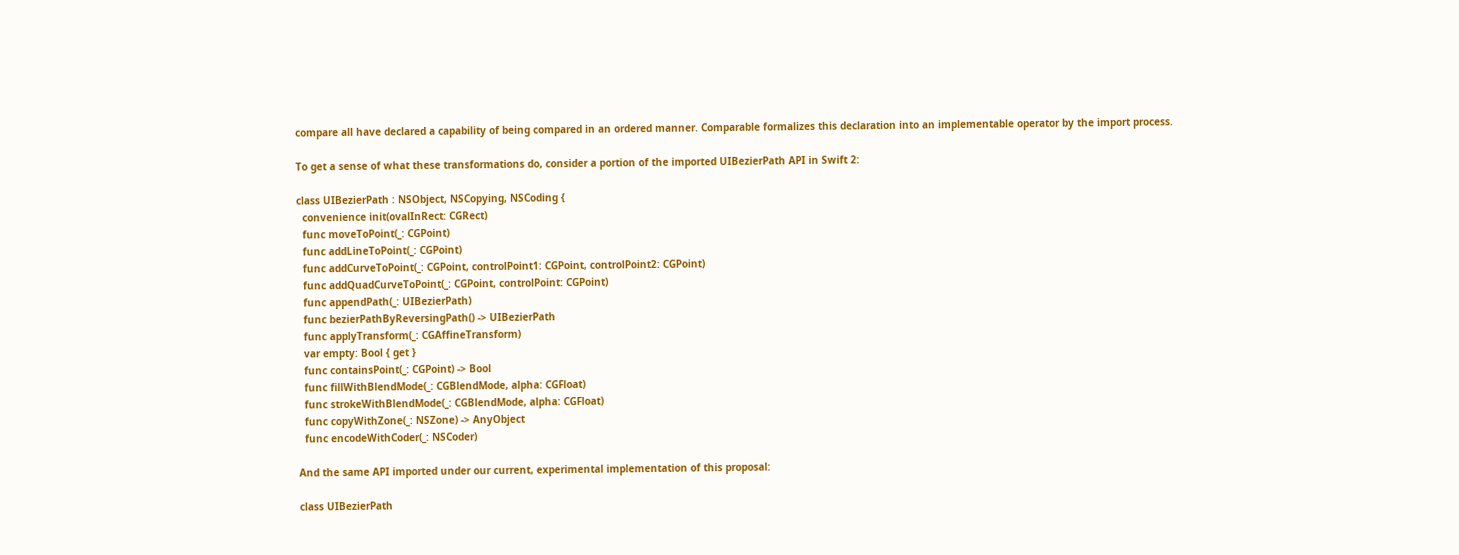compare all have declared a capability of being compared in an ordered manner. Comparable formalizes this declaration into an implementable operator by the import process.

To get a sense of what these transformations do, consider a portion of the imported UIBezierPath API in Swift 2:

class UIBezierPath : NSObject, NSCopying, NSCoding {
  convenience init(ovalInRect: CGRect)
  func moveToPoint(_: CGPoint)
  func addLineToPoint(_: CGPoint)
  func addCurveToPoint(_: CGPoint, controlPoint1: CGPoint, controlPoint2: CGPoint)
  func addQuadCurveToPoint(_: CGPoint, controlPoint: CGPoint)
  func appendPath(_: UIBezierPath)
  func bezierPathByReversingPath() -> UIBezierPath
  func applyTransform(_: CGAffineTransform)
  var empty: Bool { get }
  func containsPoint(_: CGPoint) -> Bool
  func fillWithBlendMode(_: CGBlendMode, alpha: CGFloat)
  func strokeWithBlendMode(_: CGBlendMode, alpha: CGFloat)
  func copyWithZone(_: NSZone) -> AnyObject
  func encodeWithCoder(_: NSCoder)

And the same API imported under our current, experimental implementation of this proposal:

class UIBezierPath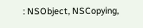: NSObject, NSCopying,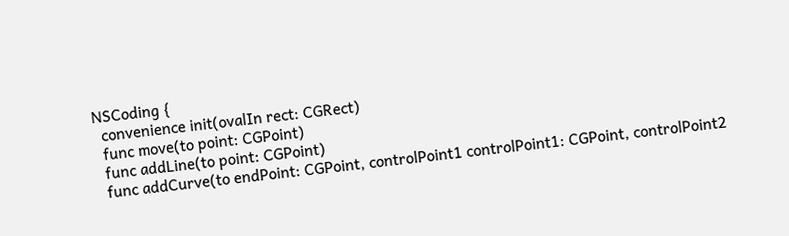NSCoding {
  convenience init(ovalIn rect: CGRect)
  func move(to point: CGPoint)
  func addLine(to point: CGPoint)
  func addCurve(to endPoint: CGPoint, controlPoint1 controlPoint1: CGPoint, controlPoint2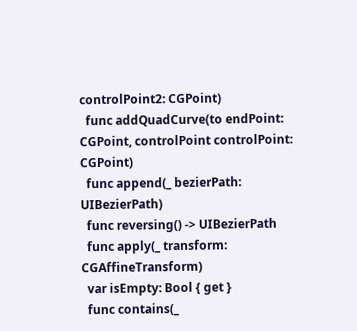controlPoint2: CGPoint)
  func addQuadCurve(to endPoint: CGPoint, controlPoint controlPoint: CGPoint)
  func append(_ bezierPath: UIBezierPath)
  func reversing() -> UIBezierPath
  func apply(_ transform: CGAffineTransform)
  var isEmpty: Bool { get }
  func contains(_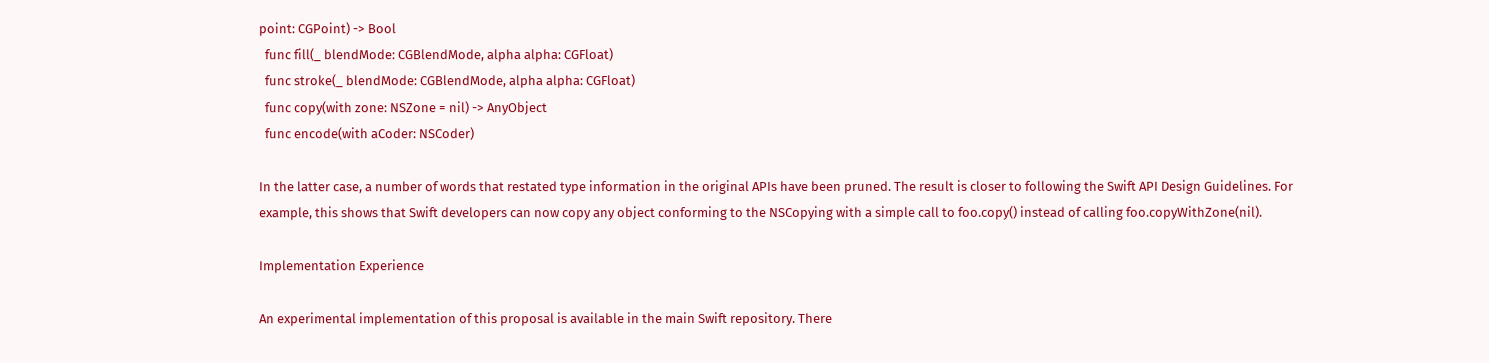point: CGPoint) -> Bool
  func fill(_ blendMode: CGBlendMode, alpha alpha: CGFloat)
  func stroke(_ blendMode: CGBlendMode, alpha alpha: CGFloat)
  func copy(with zone: NSZone = nil) -> AnyObject
  func encode(with aCoder: NSCoder)

In the latter case, a number of words that restated type information in the original APIs have been pruned. The result is closer to following the Swift API Design Guidelines. For example, this shows that Swift developers can now copy any object conforming to the NSCopying with a simple call to foo.copy() instead of calling foo.copyWithZone(nil).

Implementation Experience

An experimental implementation of this proposal is available in the main Swift repository. There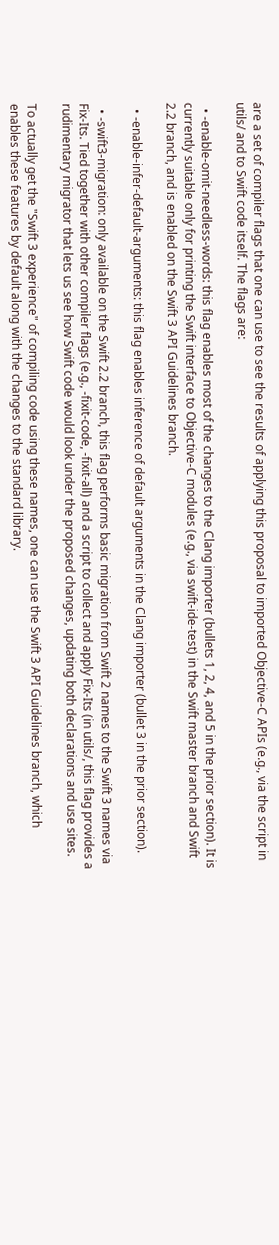are a set of compiler flags that one can use to see the results of applying this proposal to imported Objective-C APIs (e.g., via the script in utils/ and to Swift code itself. The flags are:

  • -enable-omit-needless-words: this flag enables most of the changes to the Clang importer (bullets 1, 2, 4, and 5 in the prior section). It is currently suitable only for printing the Swift interface to Objective-C modules (e.g., via swift-ide-test) in the Swift master branch and Swift 2.2 branch, and is enabled on the Swift 3 API Guidelines branch.

  • -enable-infer-default-arguments: this flag enables inference of default arguments in the Clang importer (bullet 3 in the prior section).

  • -swift3-migration: only available on the Swift 2.2 branch, this flag performs basic migration from Swift 2 names to the Swift 3 names via Fix-Its. Tied together with other compiler flags (e.g., -fixit-code, -fixit-all) and a script to collect and apply Fix-Its (in utils/, this flag provides a rudimentary migrator that lets us see how Swift code would look under the proposed changes, updating both declarations and use sites.

To actually get the "Swift 3 experience" of compiling code using these names, one can use the Swift 3 API Guidelines branch, which enables these features by default along with the changes to the standard library.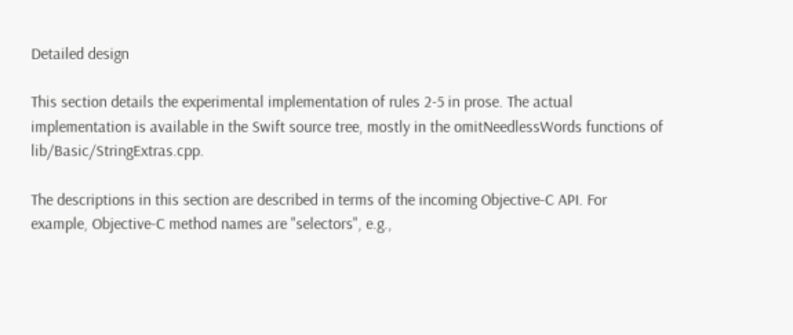Detailed design

This section details the experimental implementation of rules 2-5 in prose. The actual implementation is available in the Swift source tree, mostly in the omitNeedlessWords functions of lib/Basic/StringExtras.cpp.

The descriptions in this section are described in terms of the incoming Objective-C API. For example, Objective-C method names are "selectors", e.g.,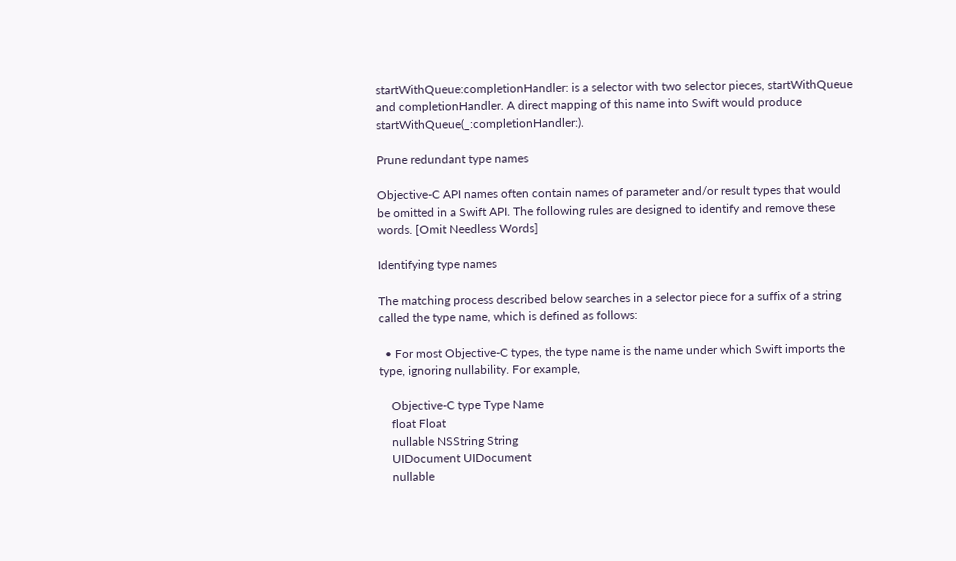startWithQueue:completionHandler: is a selector with two selector pieces, startWithQueue and completionHandler. A direct mapping of this name into Swift would produce startWithQueue(_:completionHandler:).

Prune redundant type names

Objective-C API names often contain names of parameter and/or result types that would be omitted in a Swift API. The following rules are designed to identify and remove these words. [Omit Needless Words]

Identifying type names

The matching process described below searches in a selector piece for a suffix of a string called the type name, which is defined as follows:

  • For most Objective-C types, the type name is the name under which Swift imports the type, ignoring nullability. For example,

    Objective-C type Type Name
    float Float
    nullable NSString String
    UIDocument UIDocument
    nullable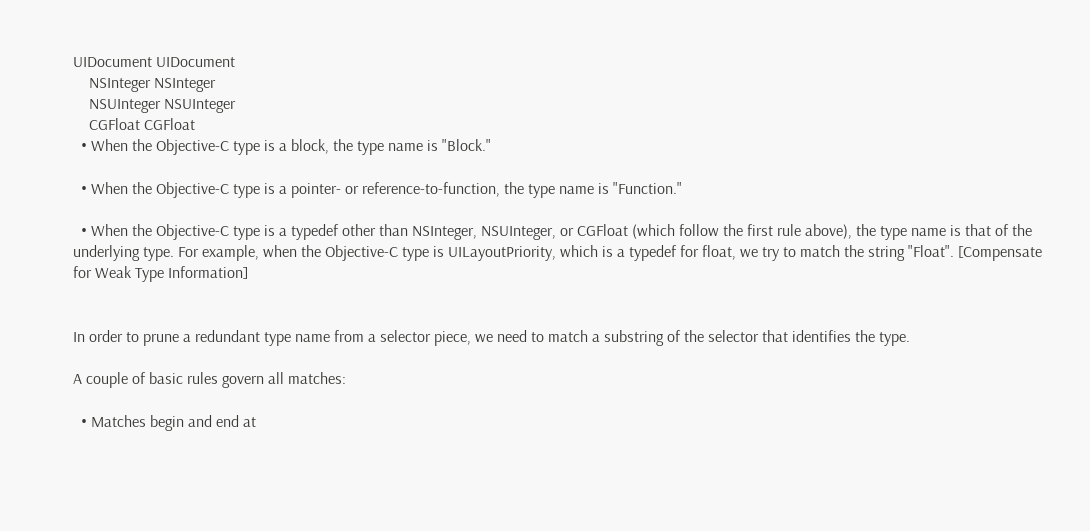UIDocument UIDocument
    NSInteger NSInteger
    NSUInteger NSUInteger
    CGFloat CGFloat
  • When the Objective-C type is a block, the type name is "Block."

  • When the Objective-C type is a pointer- or reference-to-function, the type name is "Function."

  • When the Objective-C type is a typedef other than NSInteger, NSUInteger, or CGFloat (which follow the first rule above), the type name is that of the underlying type. For example, when the Objective-C type is UILayoutPriority, which is a typedef for float, we try to match the string "Float". [Compensate for Weak Type Information]


In order to prune a redundant type name from a selector piece, we need to match a substring of the selector that identifies the type.

A couple of basic rules govern all matches:

  • Matches begin and end at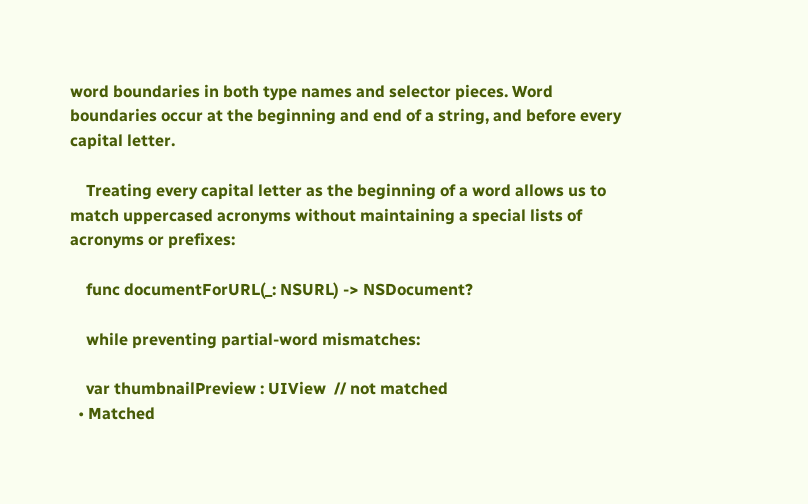word boundaries in both type names and selector pieces. Word boundaries occur at the beginning and end of a string, and before every capital letter.

    Treating every capital letter as the beginning of a word allows us to match uppercased acronyms without maintaining a special lists of acronyms or prefixes:

    func documentForURL(_: NSURL) -> NSDocument?

    while preventing partial-word mismatches:

    var thumbnailPreview : UIView  // not matched
  • Matched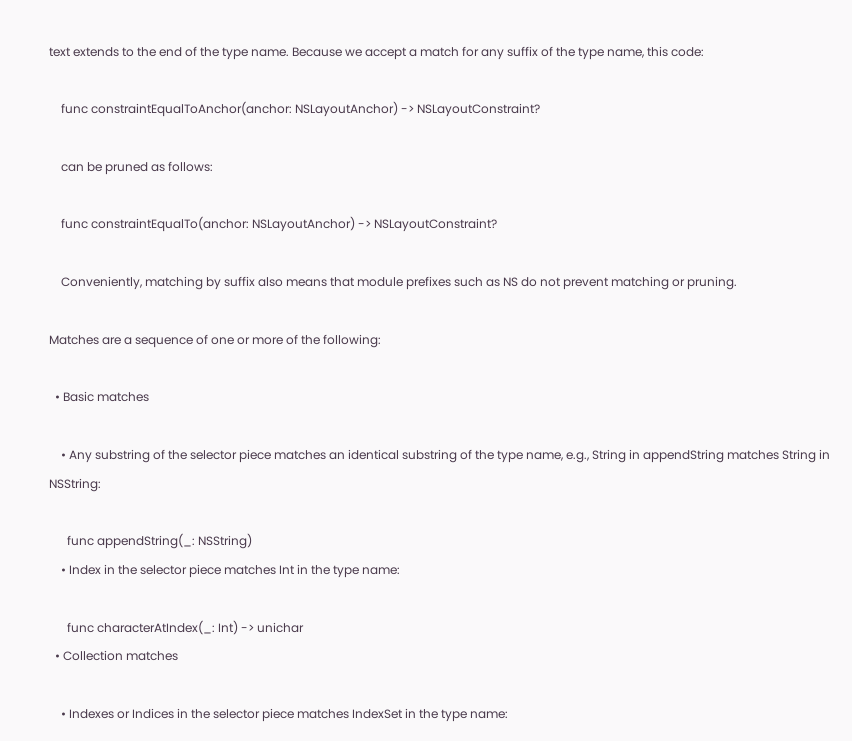text extends to the end of the type name. Because we accept a match for any suffix of the type name, this code:

    func constraintEqualToAnchor(anchor: NSLayoutAnchor) -> NSLayoutConstraint?

    can be pruned as follows:

    func constraintEqualTo(anchor: NSLayoutAnchor) -> NSLayoutConstraint?

    Conveniently, matching by suffix also means that module prefixes such as NS do not prevent matching or pruning.

Matches are a sequence of one or more of the following:

  • Basic matches

    • Any substring of the selector piece matches an identical substring of the type name, e.g., String in appendString matches String in NSString:

      func appendString(_: NSString)
    • Index in the selector piece matches Int in the type name:

      func characterAtIndex(_: Int) -> unichar
  • Collection matches

    • Indexes or Indices in the selector piece matches IndexSet in the type name: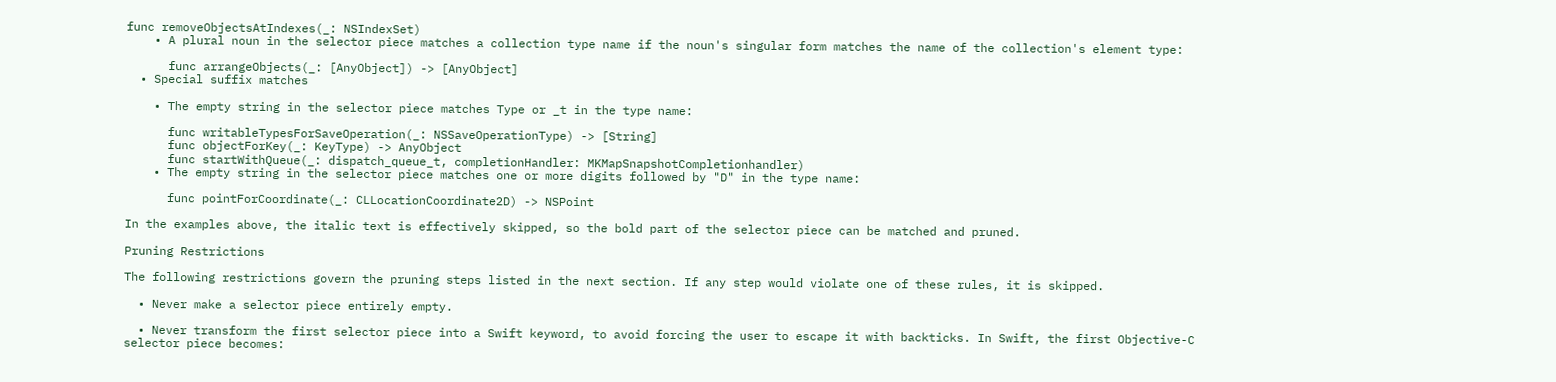func removeObjectsAtIndexes(_: NSIndexSet)
    • A plural noun in the selector piece matches a collection type name if the noun's singular form matches the name of the collection's element type:

      func arrangeObjects(_: [AnyObject]) -> [AnyObject]
  • Special suffix matches

    • The empty string in the selector piece matches Type or _t in the type name:

      func writableTypesForSaveOperation(_: NSSaveOperationType) -> [String]
      func objectForKey(_: KeyType) -> AnyObject
      func startWithQueue(_: dispatch_queue_t, completionHandler: MKMapSnapshotCompletionhandler)
    • The empty string in the selector piece matches one or more digits followed by "D" in the type name:

      func pointForCoordinate(_: CLLocationCoordinate2D) -> NSPoint

In the examples above, the italic text is effectively skipped, so the bold part of the selector piece can be matched and pruned.

Pruning Restrictions

The following restrictions govern the pruning steps listed in the next section. If any step would violate one of these rules, it is skipped.

  • Never make a selector piece entirely empty.

  • Never transform the first selector piece into a Swift keyword, to avoid forcing the user to escape it with backticks. In Swift, the first Objective-C selector piece becomes: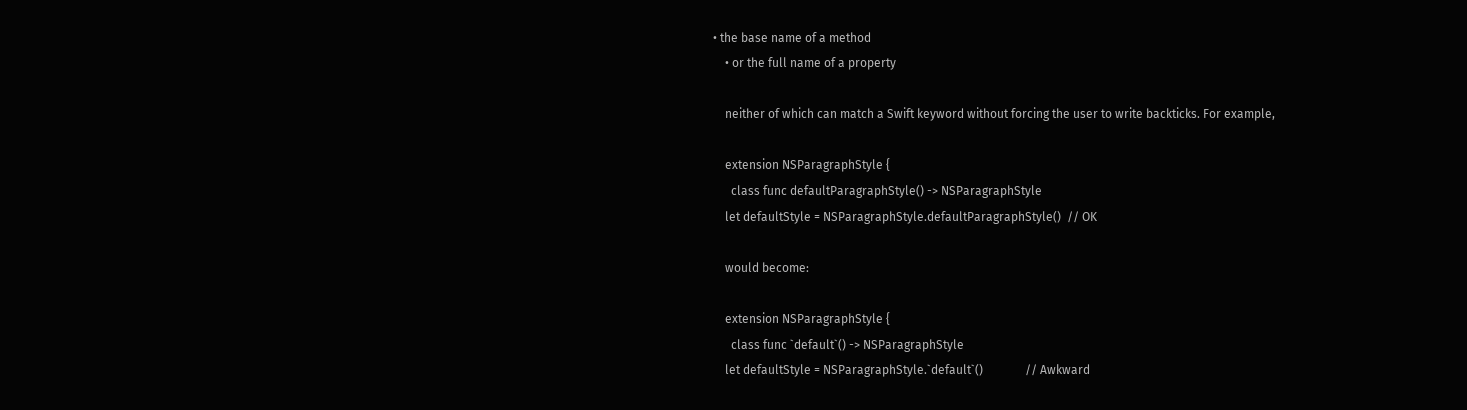• the base name of a method
    • or the full name of a property

    neither of which can match a Swift keyword without forcing the user to write backticks. For example,

    extension NSParagraphStyle {
      class func defaultParagraphStyle() -> NSParagraphStyle
    let defaultStyle = NSParagraphStyle.defaultParagraphStyle()  // OK

    would become:

    extension NSParagraphStyle {
      class func `default`() -> NSParagraphStyle
    let defaultStyle = NSParagraphStyle.`default`()              // Awkward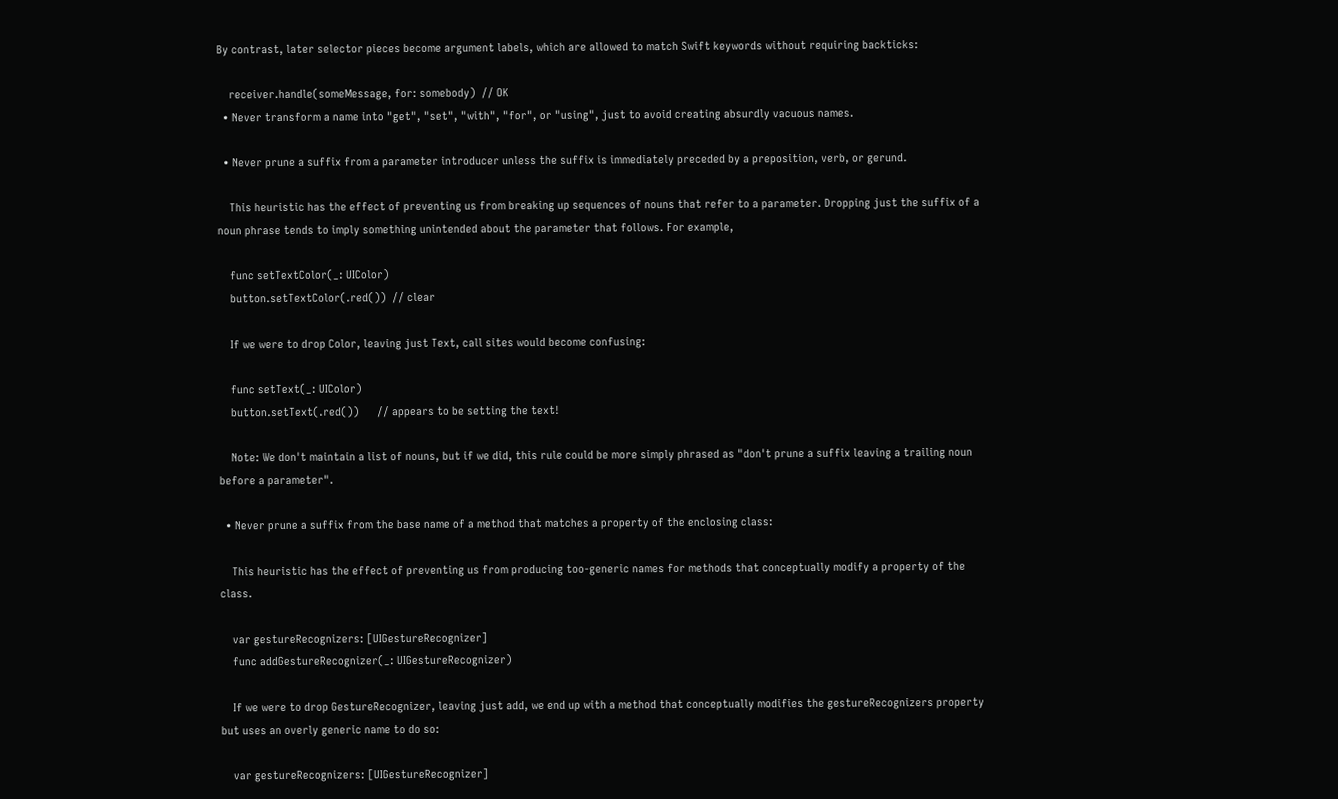By contrast, later selector pieces become argument labels, which are allowed to match Swift keywords without requiring backticks:

    receiver.handle(someMessage, for: somebody)  // OK
  • Never transform a name into "get", "set", "with", "for", or "using", just to avoid creating absurdly vacuous names.

  • Never prune a suffix from a parameter introducer unless the suffix is immediately preceded by a preposition, verb, or gerund.

    This heuristic has the effect of preventing us from breaking up sequences of nouns that refer to a parameter. Dropping just the suffix of a noun phrase tends to imply something unintended about the parameter that follows. For example,

    func setTextColor(_: UIColor)
    button.setTextColor(.red())  // clear

    If we were to drop Color, leaving just Text, call sites would become confusing:

    func setText(_: UIColor)
    button.setText(.red())      // appears to be setting the text!

    Note: We don't maintain a list of nouns, but if we did, this rule could be more simply phrased as "don't prune a suffix leaving a trailing noun before a parameter".

  • Never prune a suffix from the base name of a method that matches a property of the enclosing class:

    This heuristic has the effect of preventing us from producing too-generic names for methods that conceptually modify a property of the class.

    var gestureRecognizers: [UIGestureRecognizer]
    func addGestureRecognizer(_: UIGestureRecognizer)

    If we were to drop GestureRecognizer, leaving just add, we end up with a method that conceptually modifies the gestureRecognizers property but uses an overly generic name to do so:

    var gestureRecognizers: [UIGestureRecognizer]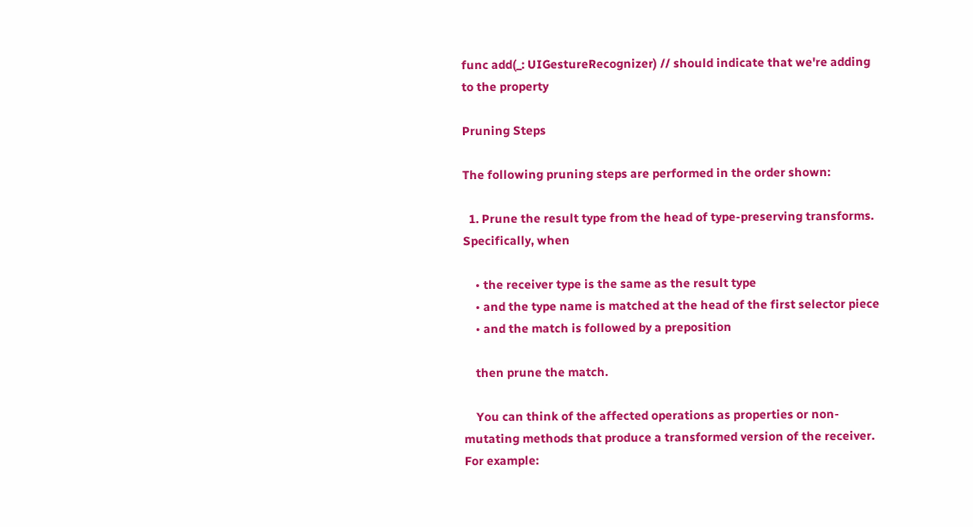func add(_: UIGestureRecognizer) // should indicate that we're adding to the property

Pruning Steps

The following pruning steps are performed in the order shown:

  1. Prune the result type from the head of type-preserving transforms. Specifically, when

    • the receiver type is the same as the result type
    • and the type name is matched at the head of the first selector piece
    • and the match is followed by a preposition

    then prune the match.

    You can think of the affected operations as properties or non-mutating methods that produce a transformed version of the receiver. For example: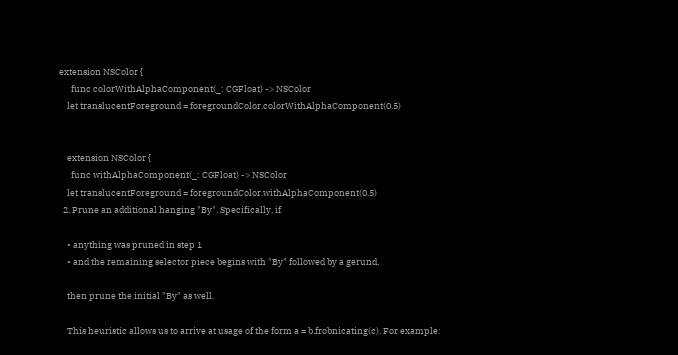extension NSColor {
      func colorWithAlphaComponent(_: CGFloat) -> NSColor
    let translucentForeground = foregroundColor.colorWithAlphaComponent(0.5)


    extension NSColor {
      func withAlphaComponent(_: CGFloat) -> NSColor
    let translucentForeground = foregroundColor.withAlphaComponent(0.5)
  2. Prune an additional hanging "By". Specifically, if

    • anything was pruned in step 1
    • and the remaining selector piece begins with "By" followed by a gerund,

    then prune the initial "By" as well.

    This heuristic allows us to arrive at usage of the form a = b.frobnicating(c). For example: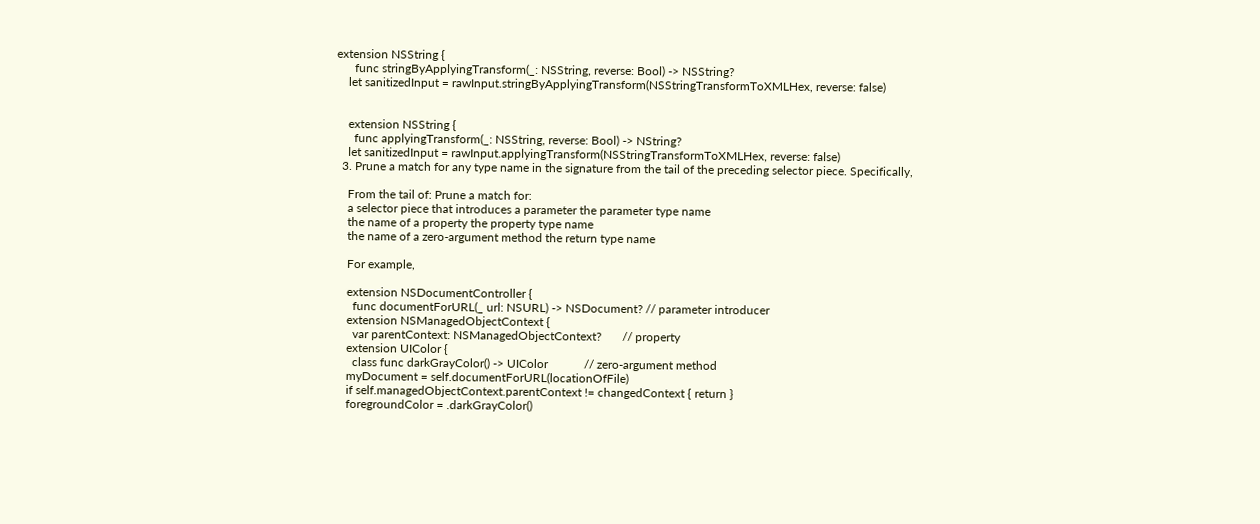extension NSString {
      func stringByApplyingTransform(_: NSString, reverse: Bool) -> NSString?
    let sanitizedInput = rawInput.stringByApplyingTransform(NSStringTransformToXMLHex, reverse: false)


    extension NSString {
      func applyingTransform(_: NSString, reverse: Bool) -> NString?
    let sanitizedInput = rawInput.applyingTransform(NSStringTransformToXMLHex, reverse: false)
  3. Prune a match for any type name in the signature from the tail of the preceding selector piece. Specifically,

    From the tail of: Prune a match for:
    a selector piece that introduces a parameter the parameter type name
    the name of a property the property type name
    the name of a zero-argument method the return type name

    For example,

    extension NSDocumentController {
      func documentForURL(_ url: NSURL) -> NSDocument? // parameter introducer
    extension NSManagedObjectContext {
      var parentContext: NSManagedObjectContext?       // property
    extension UIColor {
      class func darkGrayColor() -> UIColor            // zero-argument method
    myDocument = self.documentForURL(locationOfFile)
    if self.managedObjectContext.parentContext != changedContext { return }
    foregroundColor = .darkGrayColor()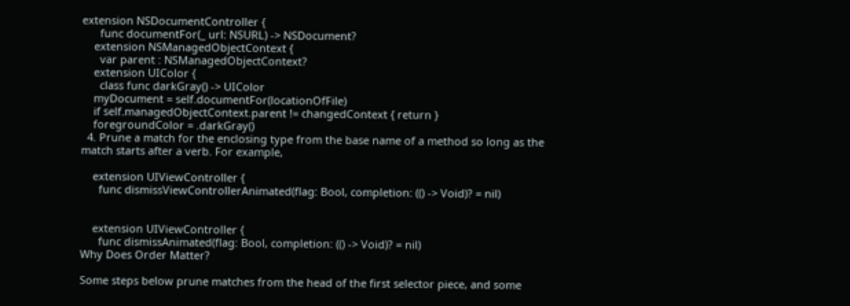extension NSDocumentController {
      func documentFor(_ url: NSURL) -> NSDocument?
    extension NSManagedObjectContext {
      var parent : NSManagedObjectContext?
    extension UIColor {
      class func darkGray() -> UIColor
    myDocument = self.documentFor(locationOfFile)
    if self.managedObjectContext.parent != changedContext { return }
    foregroundColor = .darkGray()
  4. Prune a match for the enclosing type from the base name of a method so long as the match starts after a verb. For example,

    extension UIViewController {
      func dismissViewControllerAnimated(flag: Bool, completion: (() -> Void)? = nil)


    extension UIViewController {
      func dismissAnimated(flag: Bool, completion: (() -> Void)? = nil)
Why Does Order Matter?

Some steps below prune matches from the head of the first selector piece, and some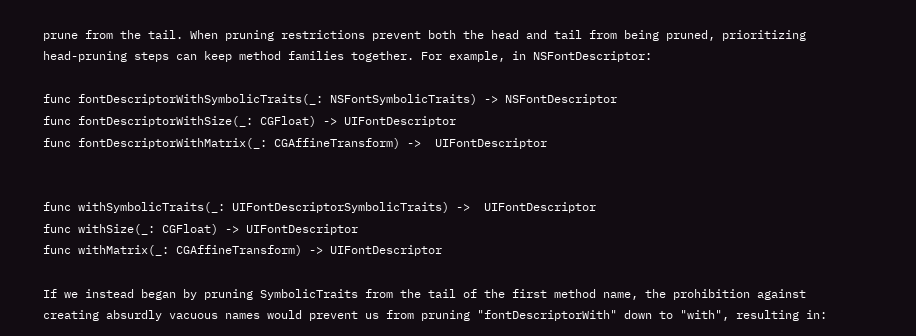prune from the tail. When pruning restrictions prevent both the head and tail from being pruned, prioritizing head-pruning steps can keep method families together. For example, in NSFontDescriptor:

func fontDescriptorWithSymbolicTraits(_: NSFontSymbolicTraits) -> NSFontDescriptor
func fontDescriptorWithSize(_: CGFloat) -> UIFontDescriptor
func fontDescriptorWithMatrix(_: CGAffineTransform) ->  UIFontDescriptor


func withSymbolicTraits(_: UIFontDescriptorSymbolicTraits) ->  UIFontDescriptor
func withSize(_: CGFloat) -> UIFontDescriptor
func withMatrix(_: CGAffineTransform) -> UIFontDescriptor

If we instead began by pruning SymbolicTraits from the tail of the first method name, the prohibition against creating absurdly vacuous names would prevent us from pruning "fontDescriptorWith" down to "with", resulting in: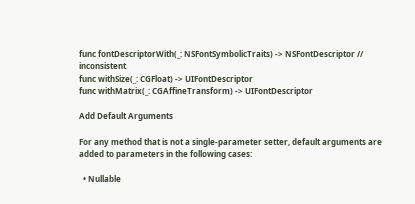func fontDescriptorWith(_: NSFontSymbolicTraits) -> NSFontDescriptor // inconsistent
func withSize(_: CGFloat) -> UIFontDescriptor
func withMatrix(_: CGAffineTransform) -> UIFontDescriptor

Add Default Arguments

For any method that is not a single-parameter setter, default arguments are added to parameters in the following cases:

  • Nullable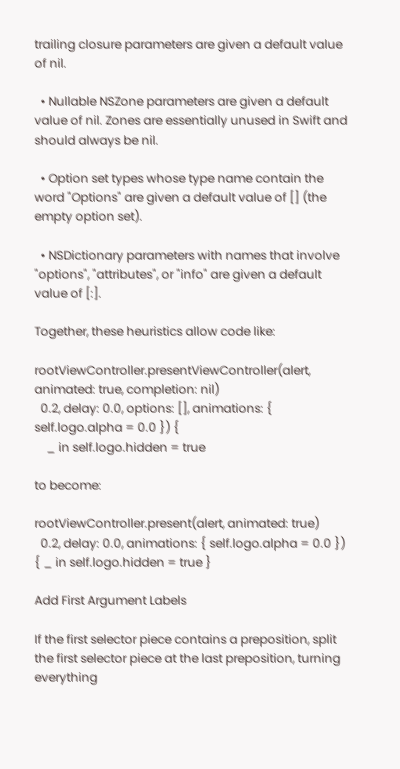trailing closure parameters are given a default value of nil.

  • Nullable NSZone parameters are given a default value of nil. Zones are essentially unused in Swift and should always be nil.

  • Option set types whose type name contain the word "Options" are given a default value of [] (the empty option set).

  • NSDictionary parameters with names that involve "options", "attributes", or "info" are given a default value of [:].

Together, these heuristics allow code like:

rootViewController.presentViewController(alert, animated: true, completion: nil)
  0.2, delay: 0.0, options: [], animations: { self.logo.alpha = 0.0 }) {
    _ in self.logo.hidden = true

to become:

rootViewController.present(alert, animated: true)
  0.2, delay: 0.0, animations: { self.logo.alpha = 0.0 }) { _ in self.logo.hidden = true }

Add First Argument Labels

If the first selector piece contains a preposition, split the first selector piece at the last preposition, turning everything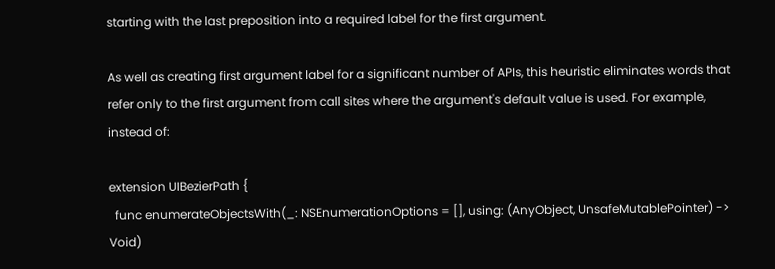starting with the last preposition into a required label for the first argument.

As well as creating first argument label for a significant number of APIs, this heuristic eliminates words that refer only to the first argument from call sites where the argument's default value is used. For example, instead of:

extension UIBezierPath {
  func enumerateObjectsWith(_: NSEnumerationOptions = [], using: (AnyObject, UnsafeMutablePointer) -> Void)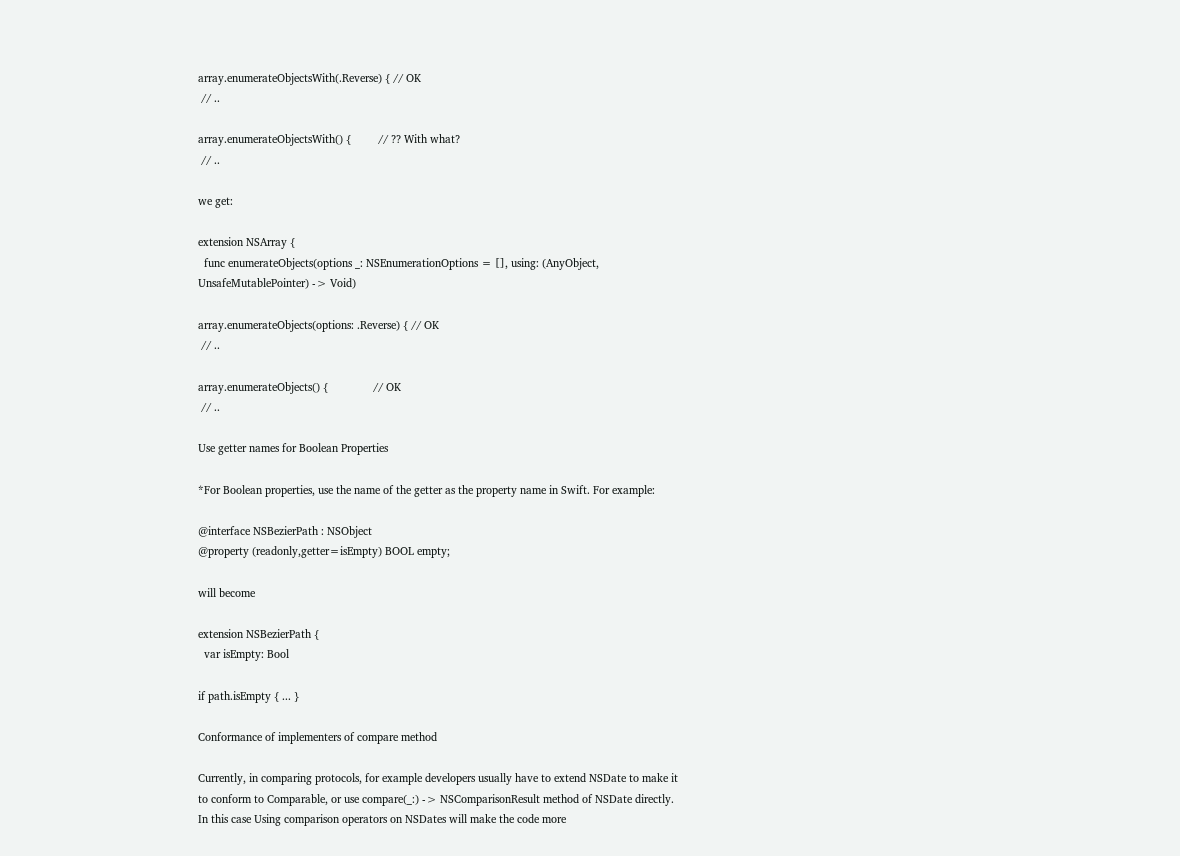array.enumerateObjectsWith(.Reverse) { // OK
 // ..

array.enumerateObjectsWith() {         // ?? With what?
 // ..

we get:

extension NSArray {
  func enumerateObjects(options _: NSEnumerationOptions = [], using: (AnyObject, UnsafeMutablePointer) -> Void)

array.enumerateObjects(options: .Reverse) { // OK
 // ..

array.enumerateObjects() {               // OK
 // ..

Use getter names for Boolean Properties

*For Boolean properties, use the name of the getter as the property name in Swift. For example:

@interface NSBezierPath : NSObject
@property (readonly,getter=isEmpty) BOOL empty;

will become

extension NSBezierPath {
  var isEmpty: Bool

if path.isEmpty { ... }

Conformance of implementers of compare method

Currently, in comparing protocols, for example developers usually have to extend NSDate to make it to conform to Comparable, or use compare(_:) -> NSComparisonResult method of NSDate directly. In this case Using comparison operators on NSDates will make the code more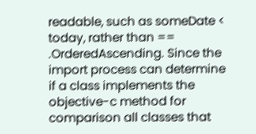readable, such as someDate < today, rather than == .OrderedAscending. Since the import process can determine if a class implements the objective-c method for comparison all classes that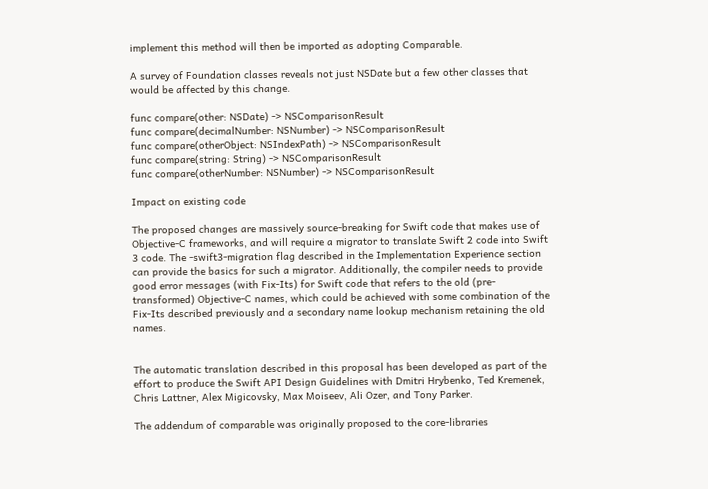implement this method will then be imported as adopting Comparable.

A survey of Foundation classes reveals not just NSDate but a few other classes that would be affected by this change.

func compare(other: NSDate) -> NSComparisonResult
func compare(decimalNumber: NSNumber) -> NSComparisonResult
func compare(otherObject: NSIndexPath) -> NSComparisonResult
func compare(string: String) -> NSComparisonResult
func compare(otherNumber: NSNumber) -> NSComparisonResult

Impact on existing code

The proposed changes are massively source-breaking for Swift code that makes use of Objective-C frameworks, and will require a migrator to translate Swift 2 code into Swift 3 code. The -swift3-migration flag described in the Implementation Experience section can provide the basics for such a migrator. Additionally, the compiler needs to provide good error messages (with Fix-Its) for Swift code that refers to the old (pre-transformed) Objective-C names, which could be achieved with some combination of the Fix-Its described previously and a secondary name lookup mechanism retaining the old names.


The automatic translation described in this proposal has been developed as part of the effort to produce the Swift API Design Guidelines with Dmitri Hrybenko, Ted Kremenek, Chris Lattner, Alex Migicovsky, Max Moiseev, Ali Ozer, and Tony Parker.

The addendum of comparable was originally proposed to the core-libraries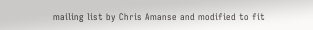mailing list by Chris Amanse and modified to fit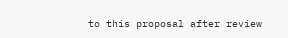to this proposal after review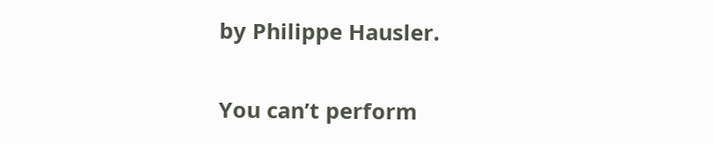by Philippe Hausler.

You can’t perform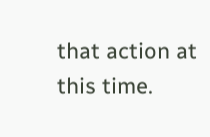that action at this time.